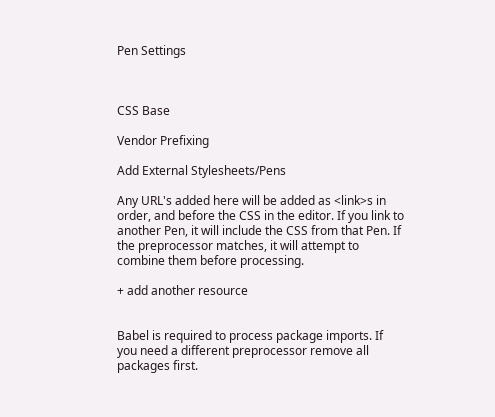Pen Settings



CSS Base

Vendor Prefixing

Add External Stylesheets/Pens

Any URL's added here will be added as <link>s in order, and before the CSS in the editor. If you link to another Pen, it will include the CSS from that Pen. If the preprocessor matches, it will attempt to combine them before processing.

+ add another resource


Babel is required to process package imports. If you need a different preprocessor remove all packages first.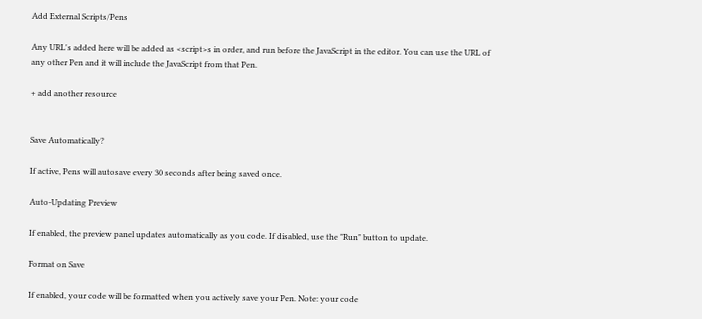Add External Scripts/Pens

Any URL's added here will be added as <script>s in order, and run before the JavaScript in the editor. You can use the URL of any other Pen and it will include the JavaScript from that Pen.

+ add another resource


Save Automatically?

If active, Pens will autosave every 30 seconds after being saved once.

Auto-Updating Preview

If enabled, the preview panel updates automatically as you code. If disabled, use the "Run" button to update.

Format on Save

If enabled, your code will be formatted when you actively save your Pen. Note: your code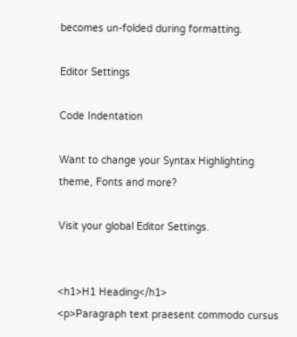becomes un-folded during formatting.

Editor Settings

Code Indentation

Want to change your Syntax Highlighting theme, Fonts and more?

Visit your global Editor Settings.


<h1>H1 Heading</h1>
<p>Paragraph text praesent commodo cursus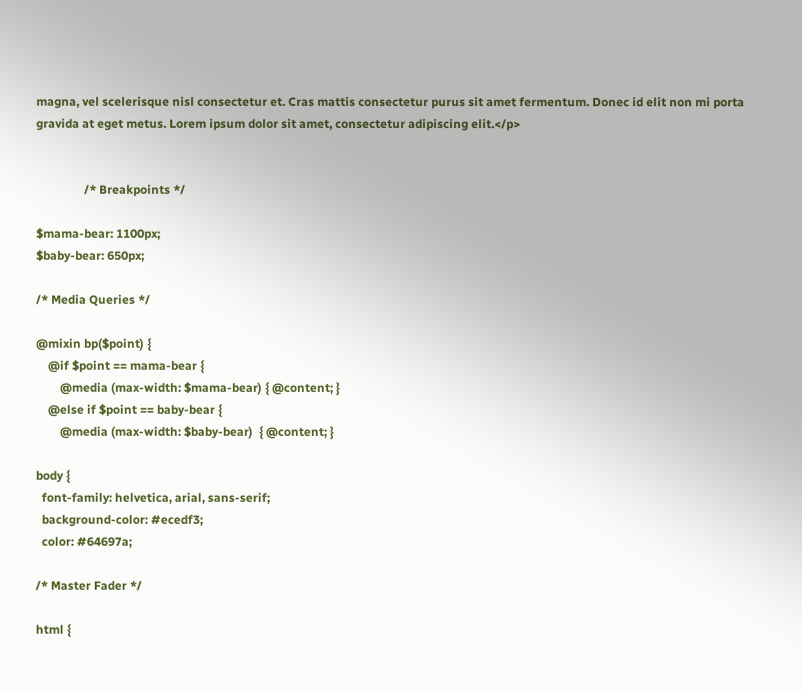magna, vel scelerisque nisl consectetur et. Cras mattis consectetur purus sit amet fermentum. Donec id elit non mi porta gravida at eget metus. Lorem ipsum dolor sit amet, consectetur adipiscing elit.</p>


                /* Breakpoints */

$mama-bear: 1100px;
$baby-bear: 650px;

/* Media Queries */

@mixin bp($point) {
    @if $point == mama-bear {
        @media (max-width: $mama-bear) { @content; }
    @else if $point == baby-bear {
        @media (max-width: $baby-bear)  { @content; }

body {
  font-family: helvetica, arial, sans-serif;
  background-color: #ecedf3;
  color: #64697a;

/* Master Fader */

html {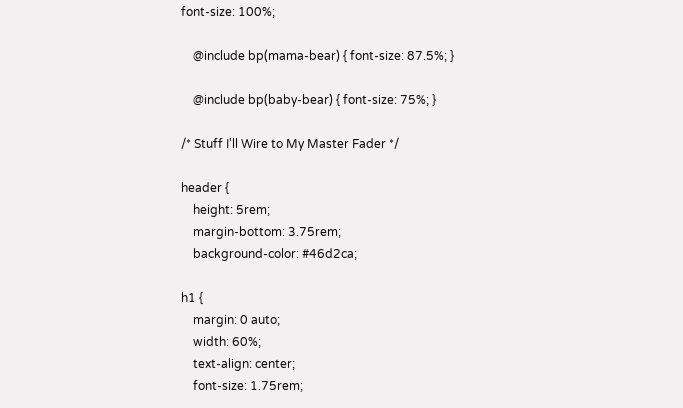font-size: 100%;

    @include bp(mama-bear) { font-size: 87.5%; }

    @include bp(baby-bear) { font-size: 75%; }

/* Stuff I'll Wire to My Master Fader */

header {
    height: 5rem;
    margin-bottom: 3.75rem;
    background-color: #46d2ca;

h1 {
    margin: 0 auto;
    width: 60%;
    text-align: center;
    font-size: 1.75rem;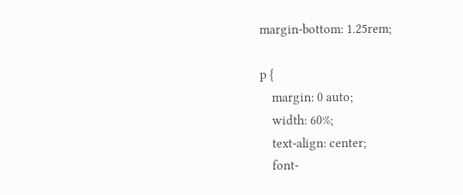margin-bottom: 1.25rem;

p {
    margin: 0 auto;
    width: 60%;
    text-align: center;
    font-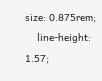size: 0.875rem;
    line-height: 1.57;